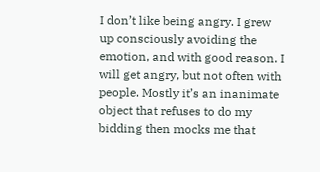I don’t like being angry. I grew up consciously avoiding the emotion, and with good reason. I will get angry, but not often with people. Mostly it’s an inanimate object that refuses to do my bidding then mocks me that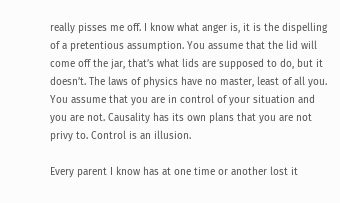really pisses me off. I know what anger is, it is the dispelling of a pretentious assumption. You assume that the lid will come off the jar, that’s what lids are supposed to do, but it doesn’t. The laws of physics have no master, least of all you. You assume that you are in control of your situation and you are not. Causality has its own plans that you are not privy to. Control is an illusion.

Every parent I know has at one time or another lost it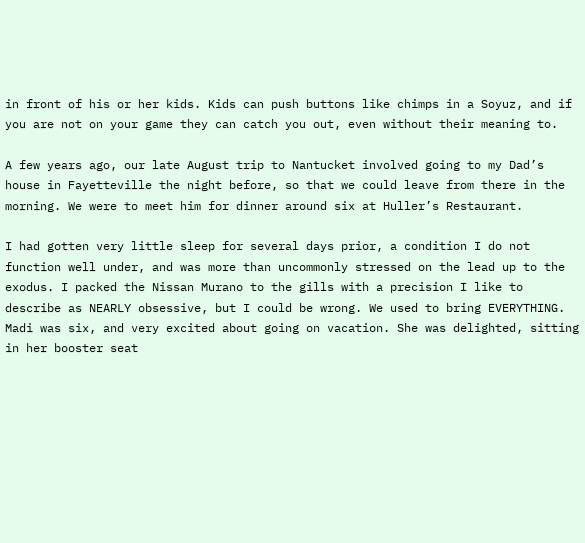in front of his or her kids. Kids can push buttons like chimps in a Soyuz, and if you are not on your game they can catch you out, even without their meaning to.

A few years ago, our late August trip to Nantucket involved going to my Dad’s house in Fayetteville the night before, so that we could leave from there in the morning. We were to meet him for dinner around six at Huller’s Restaurant.

I had gotten very little sleep for several days prior, a condition I do not function well under, and was more than uncommonly stressed on the lead up to the exodus. I packed the Nissan Murano to the gills with a precision I like to describe as NEARLY obsessive, but I could be wrong. We used to bring EVERYTHING. Madi was six, and very excited about going on vacation. She was delighted, sitting in her booster seat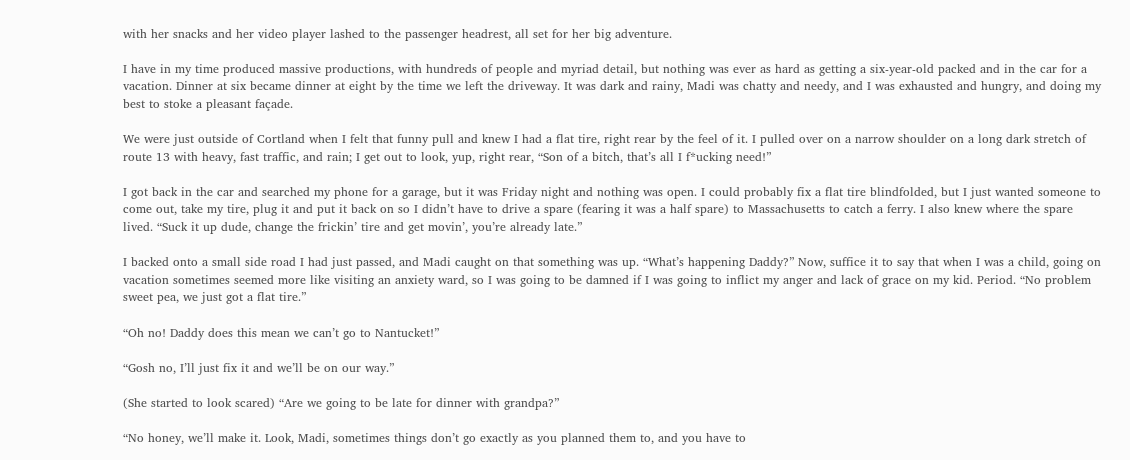with her snacks and her video player lashed to the passenger headrest, all set for her big adventure.

I have in my time produced massive productions, with hundreds of people and myriad detail, but nothing was ever as hard as getting a six-year-old packed and in the car for a vacation. Dinner at six became dinner at eight by the time we left the driveway. It was dark and rainy, Madi was chatty and needy, and I was exhausted and hungry, and doing my best to stoke a pleasant façade.

We were just outside of Cortland when I felt that funny pull and knew I had a flat tire, right rear by the feel of it. I pulled over on a narrow shoulder on a long dark stretch of route 13 with heavy, fast traffic, and rain; I get out to look, yup, right rear, “Son of a bitch, that’s all I f*ucking need!”

I got back in the car and searched my phone for a garage, but it was Friday night and nothing was open. I could probably fix a flat tire blindfolded, but I just wanted someone to come out, take my tire, plug it and put it back on so I didn’t have to drive a spare (fearing it was a half spare) to Massachusetts to catch a ferry. I also knew where the spare lived. “Suck it up dude, change the frickin’ tire and get movin’, you’re already late.”

I backed onto a small side road I had just passed, and Madi caught on that something was up. “What’s happening Daddy?” Now, suffice it to say that when I was a child, going on vacation sometimes seemed more like visiting an anxiety ward, so I was going to be damned if I was going to inflict my anger and lack of grace on my kid. Period. “No problem sweet pea, we just got a flat tire.”

“Oh no! Daddy does this mean we can’t go to Nantucket!”

“Gosh no, I’ll just fix it and we’ll be on our way.”

(She started to look scared) “Are we going to be late for dinner with grandpa?”

“No honey, we’ll make it. Look, Madi, sometimes things don’t go exactly as you planned them to, and you have to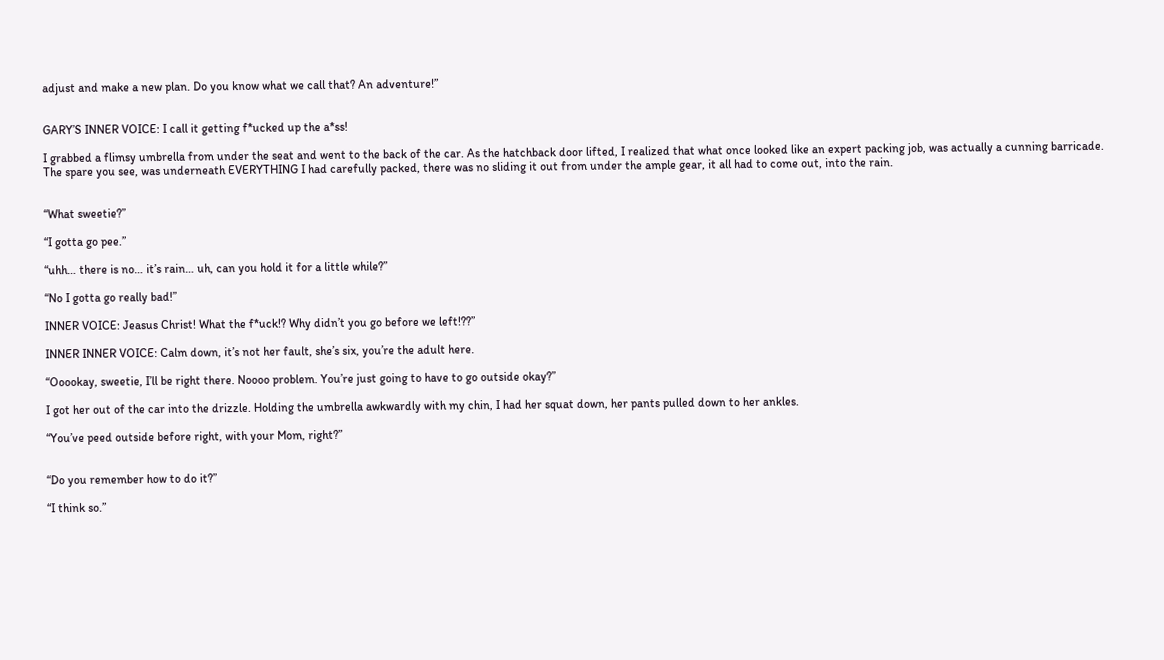adjust and make a new plan. Do you know what we call that? An adventure!”


GARY’S INNER VOICE: I call it getting f*ucked up the a*ss!

I grabbed a flimsy umbrella from under the seat and went to the back of the car. As the hatchback door lifted, I realized that what once looked like an expert packing job, was actually a cunning barricade. The spare you see, was underneath EVERYTHING I had carefully packed, there was no sliding it out from under the ample gear, it all had to come out, into the rain.


“What sweetie?”

“I gotta go pee.”

“uhh… there is no… it’s rain… uh, can you hold it for a little while?”

“No I gotta go really bad!”

INNER VOICE: Jeasus Christ! What the f*uck!? Why didn’t you go before we left!??”

INNER INNER VOICE: Calm down, it’s not her fault, she’s six, you’re the adult here.

“Ooookay, sweetie, I’ll be right there. Noooo problem. You’re just going to have to go outside okay?”

I got her out of the car into the drizzle. Holding the umbrella awkwardly with my chin, I had her squat down, her pants pulled down to her ankles.

“You’ve peed outside before right, with your Mom, right?”


“Do you remember how to do it?”

“I think so.”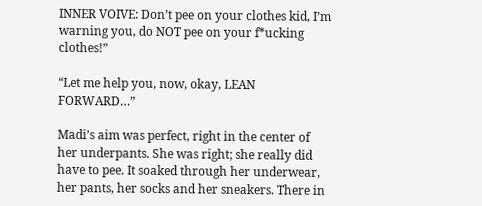INNER VOIVE: Don’t pee on your clothes kid, I’m warning you, do NOT pee on your f*ucking clothes!”

“Let me help you, now, okay, LEAN FORWARD…”

Madi’s aim was perfect, right in the center of her underpants. She was right; she really did have to pee. It soaked through her underwear, her pants, her socks and her sneakers. There in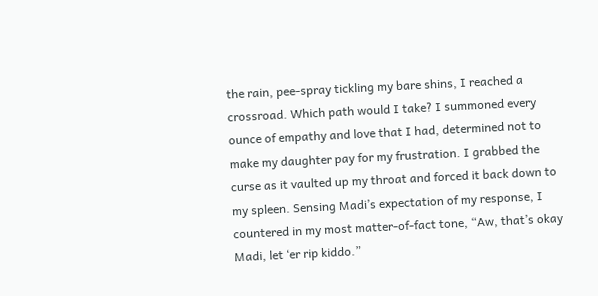the rain, pee-spray tickling my bare shins, I reached a crossroad. Which path would I take? I summoned every ounce of empathy and love that I had, determined not to make my daughter pay for my frustration. I grabbed the curse as it vaulted up my throat and forced it back down to my spleen. Sensing Madi’s expectation of my response, I countered in my most matter-of-fact tone, “Aw, that’s okay Madi, let ‘er rip kiddo.”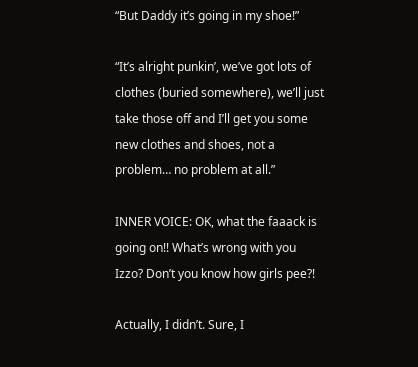“But Daddy it’s going in my shoe!”

“It’s alright punkin’, we’ve got lots of clothes (buried somewhere), we’ll just take those off and I’ll get you some new clothes and shoes, not a problem… no problem at all.”

INNER VOICE: OK, what the faaack is going on!! What’s wrong with you Izzo? Don’t you know how girls pee?!

Actually, I didn’t. Sure, I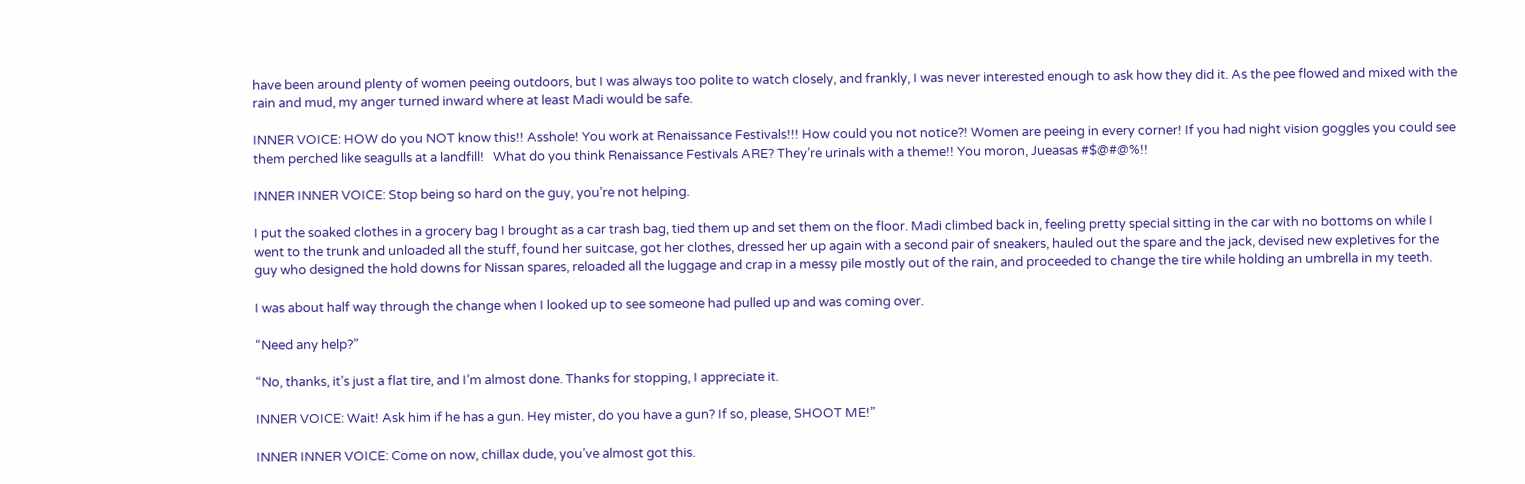have been around plenty of women peeing outdoors, but I was always too polite to watch closely, and frankly, I was never interested enough to ask how they did it. As the pee flowed and mixed with the rain and mud, my anger turned inward where at least Madi would be safe.

INNER VOICE: HOW do you NOT know this!! Asshole! You work at Renaissance Festivals!!! How could you not notice?! Women are peeing in every corner! If you had night vision goggles you could see them perched like seagulls at a landfill!   What do you think Renaissance Festivals ARE? They’re urinals with a theme!! You moron, Jueasas #$@#@%!!

INNER INNER VOICE: Stop being so hard on the guy, you’re not helping.

I put the soaked clothes in a grocery bag I brought as a car trash bag, tied them up and set them on the floor. Madi climbed back in, feeling pretty special sitting in the car with no bottoms on while I went to the trunk and unloaded all the stuff, found her suitcase, got her clothes, dressed her up again with a second pair of sneakers, hauled out the spare and the jack, devised new expletives for the guy who designed the hold downs for Nissan spares, reloaded all the luggage and crap in a messy pile mostly out of the rain, and proceeded to change the tire while holding an umbrella in my teeth.

I was about half way through the change when I looked up to see someone had pulled up and was coming over.

“Need any help?”

“No, thanks, it’s just a flat tire, and I’m almost done. Thanks for stopping, I appreciate it.

INNER VOICE: Wait! Ask him if he has a gun. Hey mister, do you have a gun? If so, please, SHOOT ME!”

INNER INNER VOICE: Come on now, chillax dude, you’ve almost got this.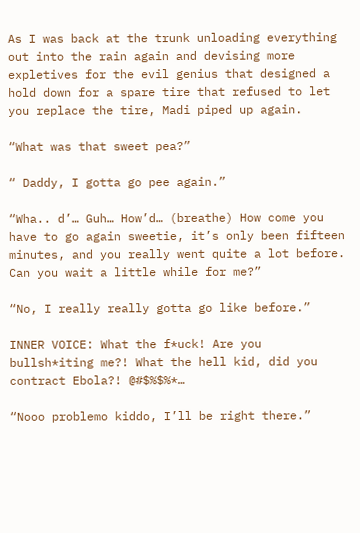As I was back at the trunk unloading everything out into the rain again and devising more expletives for the evil genius that designed a hold down for a spare tire that refused to let you replace the tire, Madi piped up again.

“What was that sweet pea?”

“ Daddy, I gotta go pee again.”

“Wha.. d’… Guh… How’d… (breathe) How come you have to go again sweetie, it’s only been fifteen minutes, and you really went quite a lot before. Can you wait a little while for me?”

“No, I really really gotta go like before.”

INNER VOICE: What the f*uck! Are you bullsh*iting me?! What the hell kid, did you contract Ebola?! @#$%$%*…

“Nooo problemo kiddo, I’ll be right there.”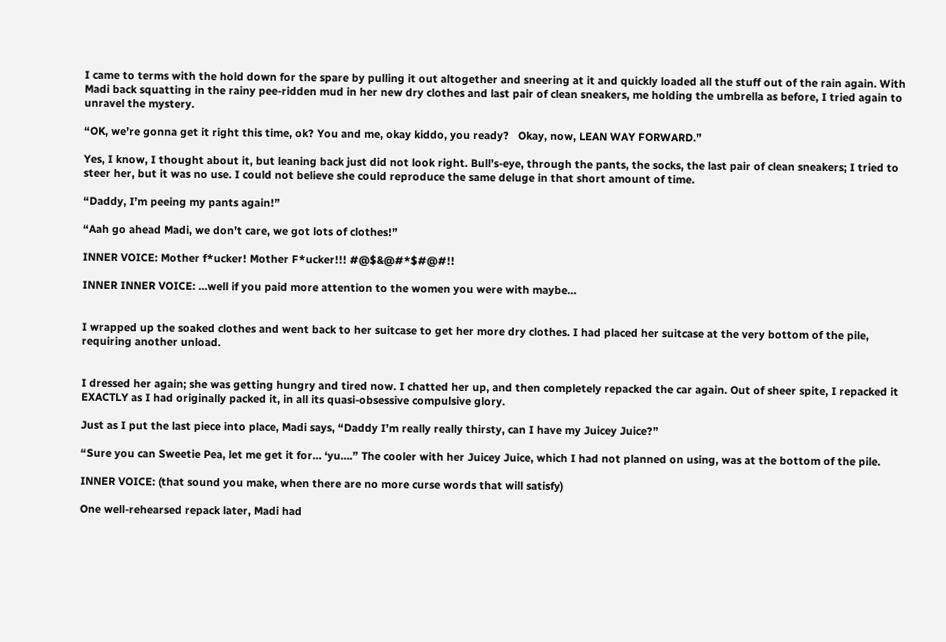I came to terms with the hold down for the spare by pulling it out altogether and sneering at it and quickly loaded all the stuff out of the rain again. With Madi back squatting in the rainy pee-ridden mud in her new dry clothes and last pair of clean sneakers, me holding the umbrella as before, I tried again to unravel the mystery.

“OK, we’re gonna get it right this time, ok? You and me, okay kiddo, you ready?   Okay, now, LEAN WAY FORWARD.”

Yes, I know, I thought about it, but leaning back just did not look right. Bull’s-eye, through the pants, the socks, the last pair of clean sneakers; I tried to steer her, but it was no use. I could not believe she could reproduce the same deluge in that short amount of time.

“Daddy, I’m peeing my pants again!”

“Aah go ahead Madi, we don’t care, we got lots of clothes!”

INNER VOICE: Mother f*ucker! Mother F*ucker!!! #@$&@#*$#@#!!

INNER INNER VOICE: …well if you paid more attention to the women you were with maybe…


I wrapped up the soaked clothes and went back to her suitcase to get her more dry clothes. I had placed her suitcase at the very bottom of the pile, requiring another unload.


I dressed her again; she was getting hungry and tired now. I chatted her up, and then completely repacked the car again. Out of sheer spite, I repacked it EXACTLY as I had originally packed it, in all its quasi-obsessive compulsive glory.

Just as I put the last piece into place, Madi says, “Daddy I’m really really thirsty, can I have my Juicey Juice?”

“Sure you can Sweetie Pea, let me get it for… ‘yu….” The cooler with her Juicey Juice, which I had not planned on using, was at the bottom of the pile.

INNER VOICE: (that sound you make, when there are no more curse words that will satisfy)

One well-rehearsed repack later, Madi had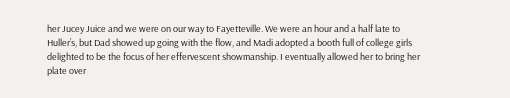her Jucey Juice and we were on our way to Fayetteville. We were an hour and a half late to Huller’s, but Dad showed up going with the flow, and Madi adopted a booth full of college girls delighted to be the focus of her effervescent showmanship. I eventually allowed her to bring her plate over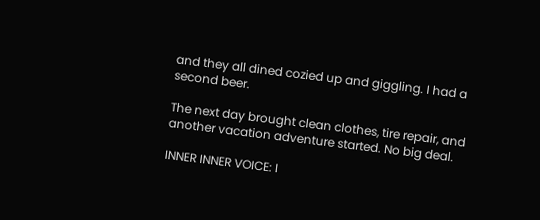and they all dined cozied up and giggling. I had a second beer.

The next day brought clean clothes, tire repair, and another vacation adventure started. No big deal.

INNER INNER VOICE: I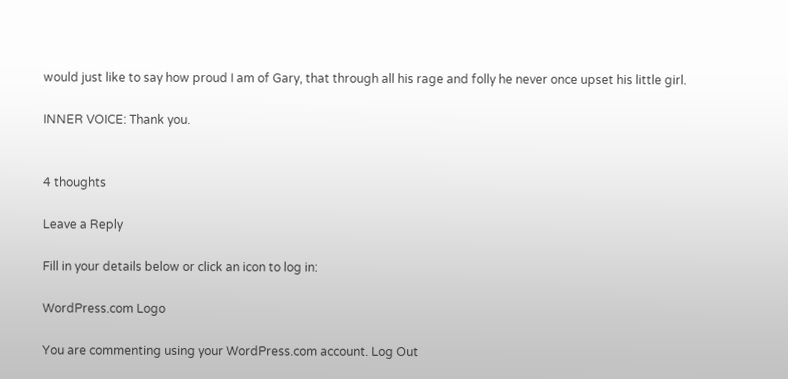would just like to say how proud I am of Gary, that through all his rage and folly he never once upset his little girl.

INNER VOICE: Thank you.


4 thoughts

Leave a Reply

Fill in your details below or click an icon to log in:

WordPress.com Logo

You are commenting using your WordPress.com account. Log Out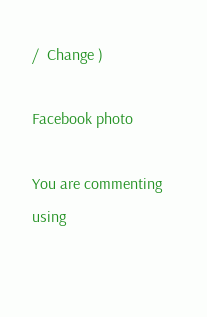/  Change )

Facebook photo

You are commenting using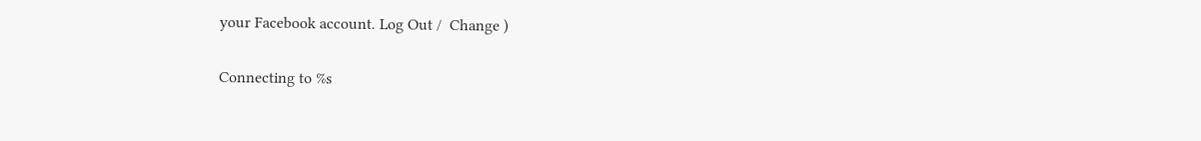your Facebook account. Log Out /  Change )

Connecting to %s